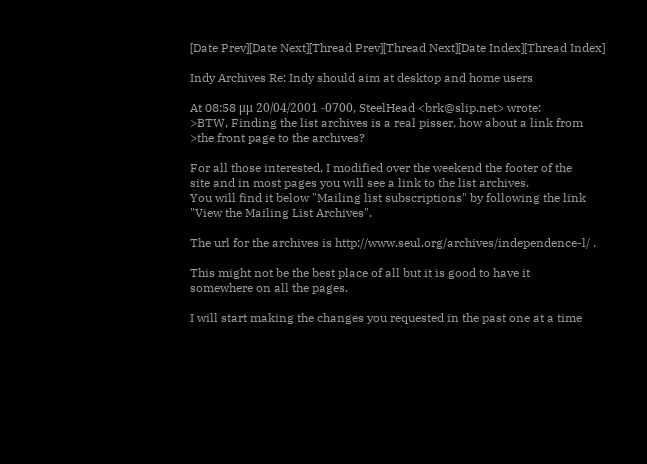[Date Prev][Date Next][Thread Prev][Thread Next][Date Index][Thread Index]

Indy Archives Re: Indy should aim at desktop and home users

At 08:58 μμ 20/04/2001 -0700, SteelHead <brk@slip.net> wrote:
>BTW, Finding the list archives is a real pisser, how about a link from
>the front page to the archives?

For all those interested, I modified over the weekend the footer of the
site and in most pages you will see a link to the list archives.
You will find it below "Mailing list subscriptions" by following the link
"View the Mailing List Archives".

The url for the archives is http://www.seul.org/archives/independence-l/ .

This might not be the best place of all but it is good to have it
somewhere on all the pages.

I will start making the changes you requested in the past one at a time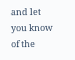and let you know of the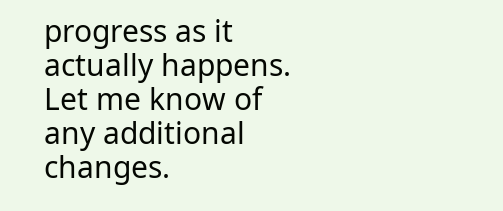progress as it actually happens. Let me know of
any additional changes.